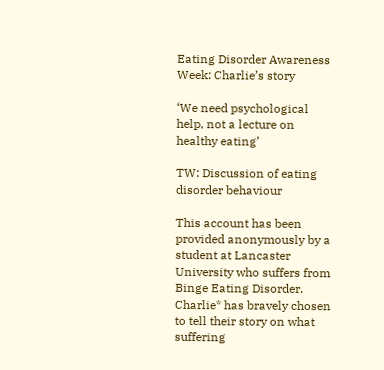Eating Disorder Awareness Week: Charlie’s story

‘We need psychological help, not a lecture on healthy eating’

TW: Discussion of eating disorder behaviour

This account has been provided anonymously by a student at Lancaster University who suffers from Binge Eating Disorder. Charlie* has bravely chosen to tell their story on what suffering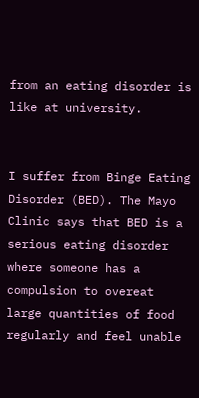from an eating disorder is like at university.


I suffer from Binge Eating Disorder (BED). The Mayo Clinic says that BED is a serious eating disorder where someone has a compulsion to overeat large quantities of food regularly and feel unable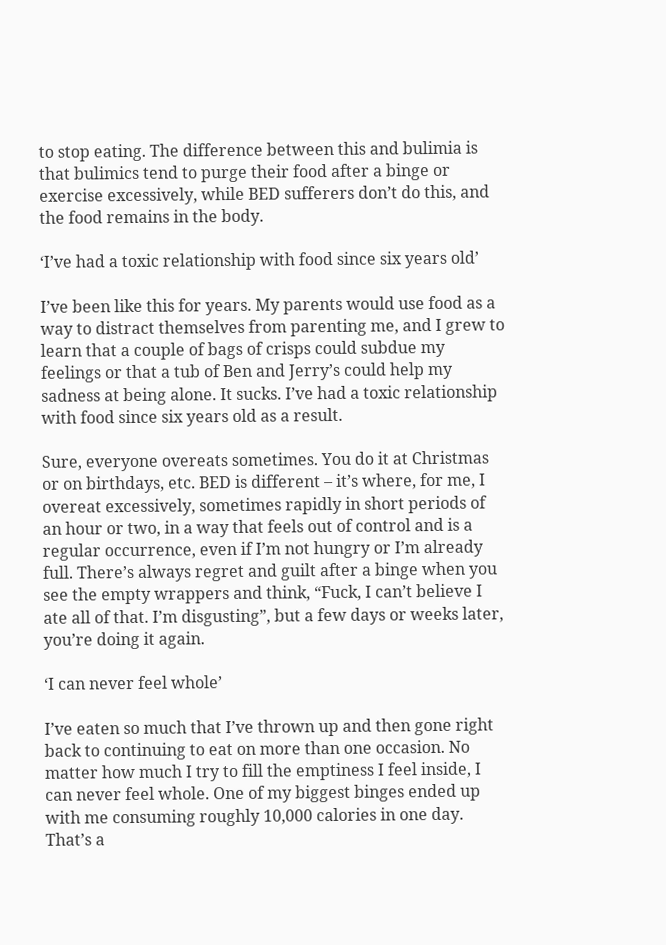to stop eating. The difference between this and bulimia is that bulimics tend to purge their food after a binge or exercise excessively, while BED sufferers don’t do this, and the food remains in the body.

‘I’ve had a toxic relationship with food since six years old’

I’ve been like this for years. My parents would use food as a way to distract themselves from parenting me, and I grew to learn that a couple of bags of crisps could subdue my feelings or that a tub of Ben and Jerry’s could help my sadness at being alone. It sucks. I’ve had a toxic relationship with food since six years old as a result.

Sure, everyone overeats sometimes. You do it at Christmas or on birthdays, etc. BED is different – it’s where, for me, I overeat excessively, sometimes rapidly in short periods of an hour or two, in a way that feels out of control and is a regular occurrence, even if I’m not hungry or I’m already full. There’s always regret and guilt after a binge when you see the empty wrappers and think, “Fuck, I can’t believe I ate all of that. I’m disgusting”, but a few days or weeks later, you’re doing it again.

‘I can never feel whole’

I’ve eaten so much that I’ve thrown up and then gone right back to continuing to eat on more than one occasion. No matter how much I try to fill the emptiness I feel inside, I can never feel whole. One of my biggest binges ended up with me consuming roughly 10,000 calories in one day. That’s a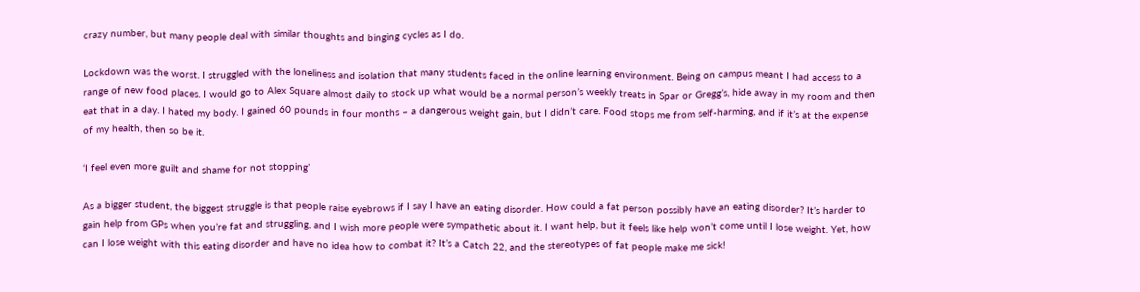crazy number, but many people deal with similar thoughts and binging cycles as I do.

Lockdown was the worst. I struggled with the loneliness and isolation that many students faced in the online learning environment. Being on campus meant I had access to a range of new food places. I would go to Alex Square almost daily to stock up what would be a normal person’s weekly treats in Spar or Gregg’s, hide away in my room and then eat that in a day. I hated my body. I gained 60 pounds in four months – a dangerous weight gain, but I didn’t care. Food stops me from self-harming, and if it’s at the expense of my health, then so be it.

‘I feel even more guilt and shame for not stopping’

As a bigger student, the biggest struggle is that people raise eyebrows if I say I have an eating disorder. How could a fat person possibly have an eating disorder? It’s harder to gain help from GPs when you’re fat and struggling, and I wish more people were sympathetic about it. I want help, but it feels like help won’t come until I lose weight. Yet, how can I lose weight with this eating disorder and have no idea how to combat it? It’s a Catch 22, and the stereotypes of fat people make me sick!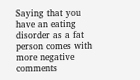Saying that you have an eating disorder as a fat person comes with more negative comments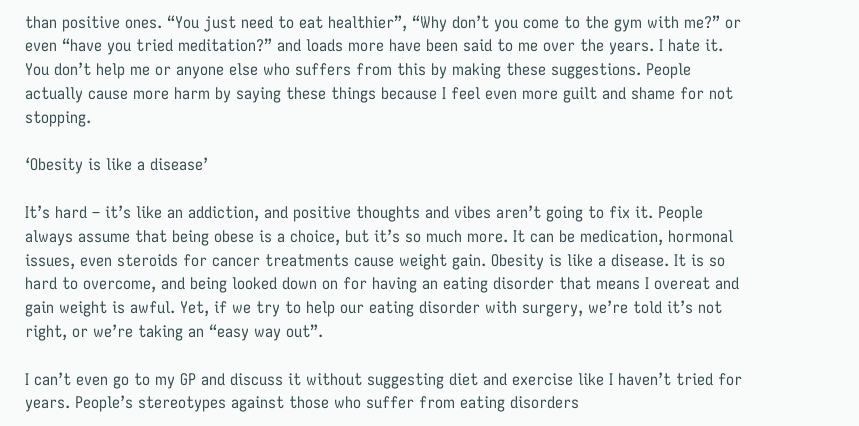than positive ones. “You just need to eat healthier”, “Why don’t you come to the gym with me?” or even “have you tried meditation?” and loads more have been said to me over the years. I hate it. You don’t help me or anyone else who suffers from this by making these suggestions. People actually cause more harm by saying these things because I feel even more guilt and shame for not stopping.

‘Obesity is like a disease’

It’s hard – it’s like an addiction, and positive thoughts and vibes aren’t going to fix it. People always assume that being obese is a choice, but it’s so much more. It can be medication, hormonal issues, even steroids for cancer treatments cause weight gain. Obesity is like a disease. It is so hard to overcome, and being looked down on for having an eating disorder that means I overeat and gain weight is awful. Yet, if we try to help our eating disorder with surgery, we’re told it’s not right, or we’re taking an “easy way out”.

I can’t even go to my GP and discuss it without suggesting diet and exercise like I haven’t tried for years. People’s stereotypes against those who suffer from eating disorders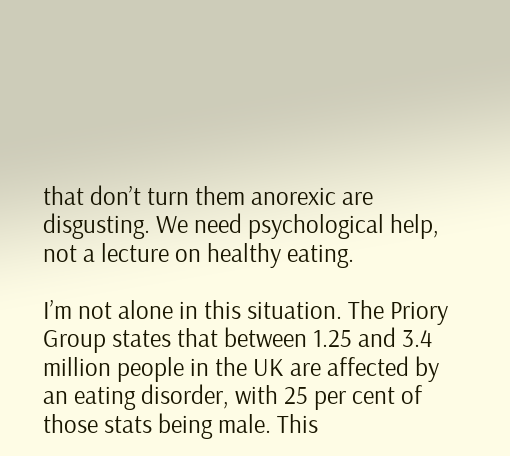that don’t turn them anorexic are disgusting. We need psychological help, not a lecture on healthy eating.

I’m not alone in this situation. The Priory Group states that between 1.25 and 3.4 million people in the UK are affected by an eating disorder, with 25 per cent of those stats being male. This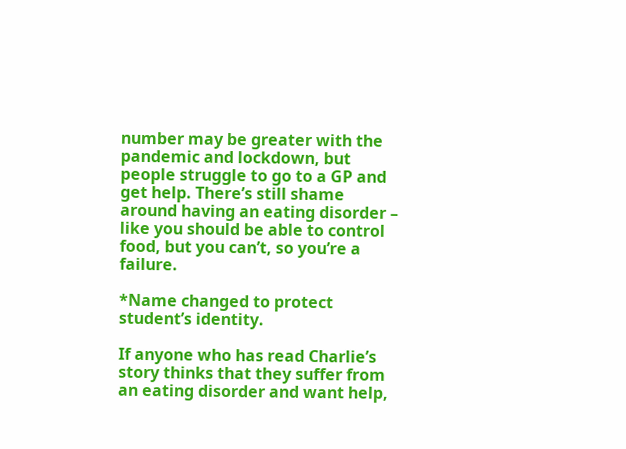number may be greater with the pandemic and lockdown, but people struggle to go to a GP and get help. There’s still shame around having an eating disorder – like you should be able to control food, but you can’t, so you’re a failure.

*Name changed to protect student’s identity.

If anyone who has read Charlie’s story thinks that they suffer from an eating disorder and want help,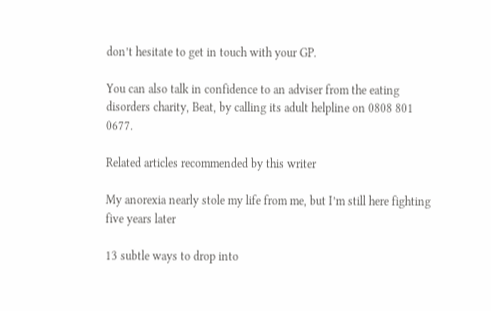don’t hesitate to get in touch with your GP.

You can also talk in confidence to an adviser from the eating disorders charity, Beat, by calling its adult helpline on 0808 801 0677.

Related articles recommended by this writer

My anorexia nearly stole my life from me, but I’m still here fighting five years later

13 subtle ways to drop into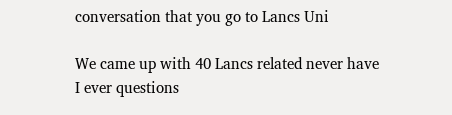conversation that you go to Lancs Uni

We came up with 40 Lancs related never have I ever questions